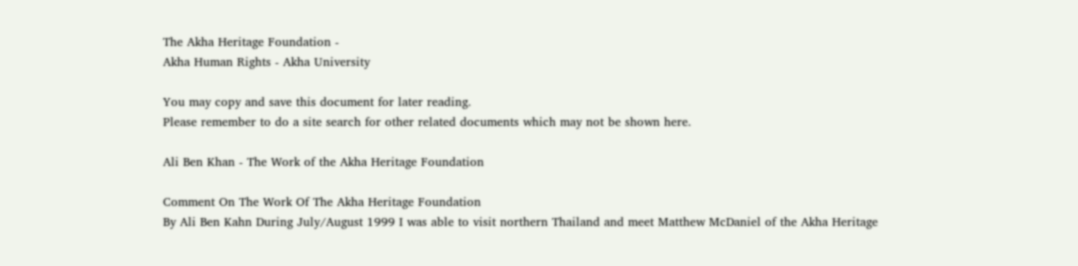The Akha Heritage Foundation -
Akha Human Rights - Akha University

You may copy and save this document for later reading.
Please remember to do a site search for other related documents which may not be shown here.

Ali Ben Khan - The Work of the Akha Heritage Foundation

Comment On The Work Of The Akha Heritage Foundation
By Ali Ben Kahn During July/August 1999 I was able to visit northern Thailand and meet Matthew McDaniel of the Akha Heritage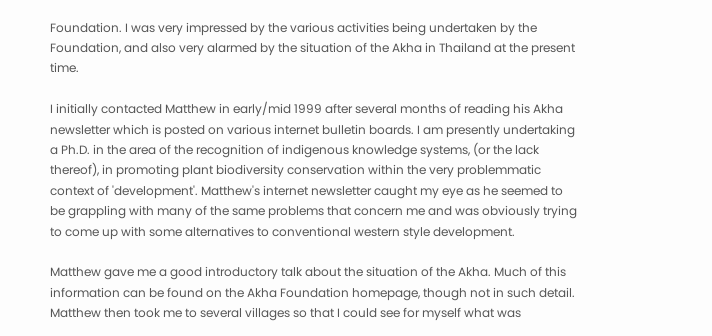Foundation. I was very impressed by the various activities being undertaken by the Foundation, and also very alarmed by the situation of the Akha in Thailand at the present time.

I initially contacted Matthew in early/mid 1999 after several months of reading his Akha newsletter which is posted on various internet bulletin boards. I am presently undertaking a Ph.D. in the area of the recognition of indigenous knowledge systems, (or the lack thereof), in promoting plant biodiversity conservation within the very problemmatic context of 'development'. Matthew's internet newsletter caught my eye as he seemed to be grappling with many of the same problems that concern me and was obviously trying to come up with some alternatives to conventional western style development.

Matthew gave me a good introductory talk about the situation of the Akha. Much of this information can be found on the Akha Foundation homepage, though not in such detail. Matthew then took me to several villages so that I could see for myself what was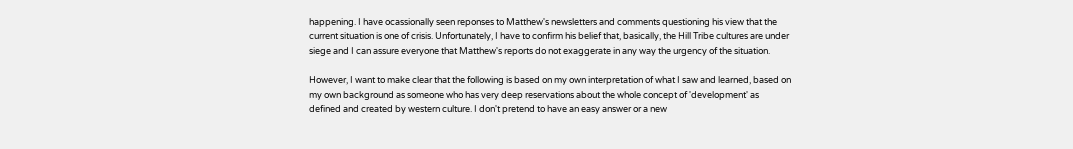happening. I have ocassionally seen reponses to Matthew's newsletters and comments questioning his view that the current situation is one of crisis. Unfortunately, I have to confirm his belief that, basically, the Hill Tribe cultures are under siege and I can assure everyone that Matthew's reports do not exaggerate in any way the urgency of the situation.

However, I want to make clear that the following is based on my own interpretation of what I saw and learned, based on my own background as someone who has very deep reservations about the whole concept of 'development' as defined and created by western culture. I don't pretend to have an easy answer or a new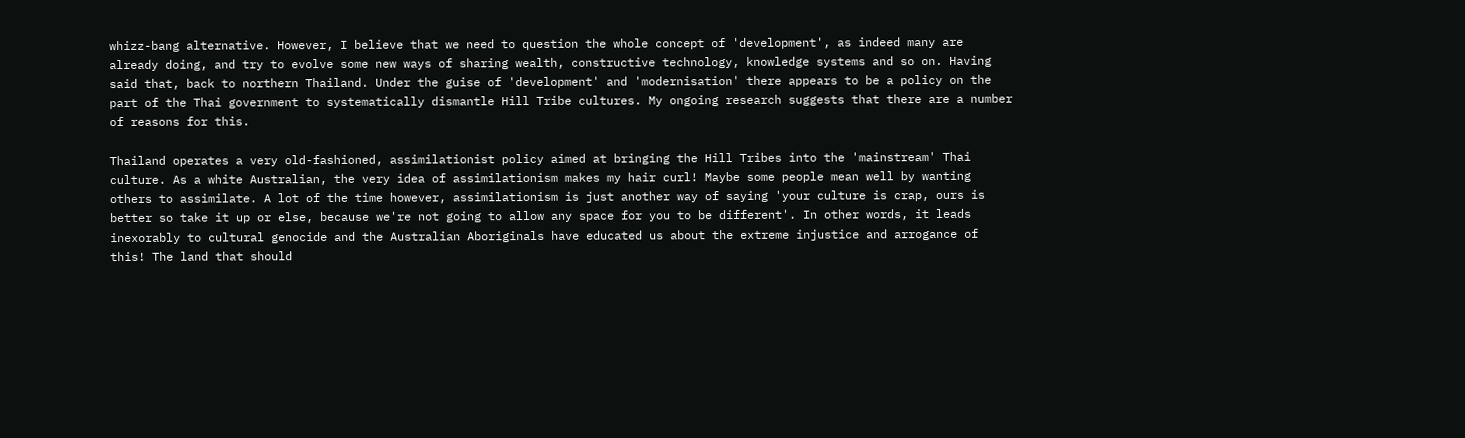whizz-bang alternative. However, I believe that we need to question the whole concept of 'development', as indeed many are already doing, and try to evolve some new ways of sharing wealth, constructive technology, knowledge systems and so on. Having said that, back to northern Thailand. Under the guise of 'development' and 'modernisation' there appears to be a policy on the part of the Thai government to systematically dismantle Hill Tribe cultures. My ongoing research suggests that there are a number of reasons for this.

Thailand operates a very old-fashioned, assimilationist policy aimed at bringing the Hill Tribes into the 'mainstream' Thai culture. As a white Australian, the very idea of assimilationism makes my hair curl! Maybe some people mean well by wanting others to assimilate. A lot of the time however, assimilationism is just another way of saying 'your culture is crap, ours is better so take it up or else, because we're not going to allow any space for you to be different'. In other words, it leads inexorably to cultural genocide and the Australian Aboriginals have educated us about the extreme injustice and arrogance of this! The land that should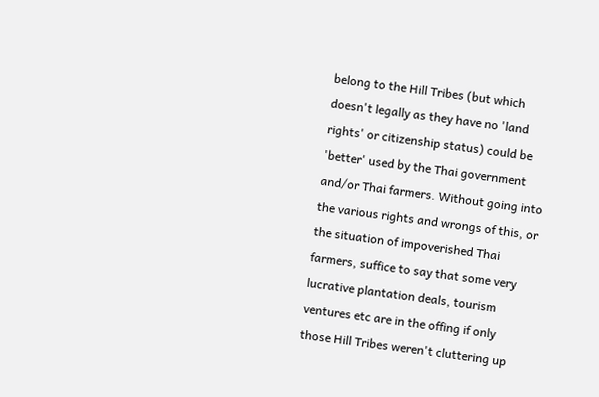belong to the Hill Tribes (but which doesn't legally as they have no 'land rights' or citizenship status) could be 'better' used by the Thai government and/or Thai farmers. Without going into the various rights and wrongs of this, or the situation of impoverished Thai farmers, suffice to say that some very lucrative plantation deals, tourism ventures etc are in the offing if only those Hill Tribes weren't cluttering up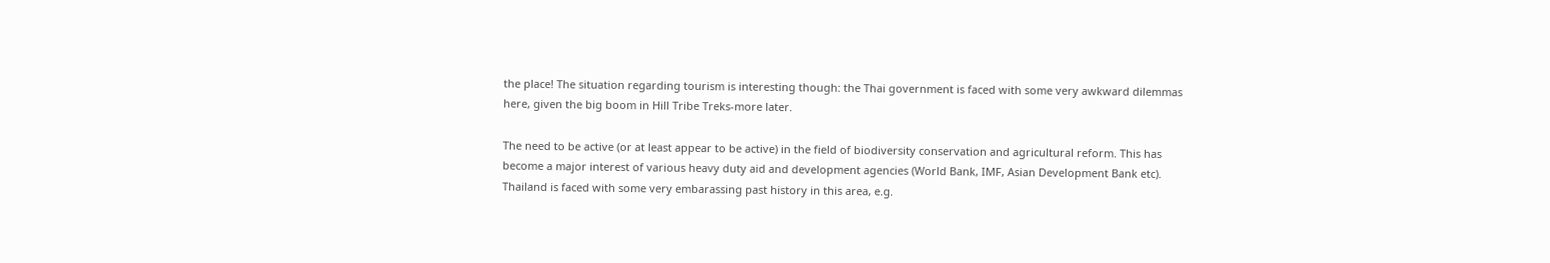the place! The situation regarding tourism is interesting though: the Thai government is faced with some very awkward dilemmas here, given the big boom in Hill Tribe Treks-more later.

The need to be active (or at least appear to be active) in the field of biodiversity conservation and agricultural reform. This has become a major interest of various heavy duty aid and development agencies (World Bank, IMF, Asian Development Bank etc). Thailand is faced with some very embarassing past history in this area, e.g.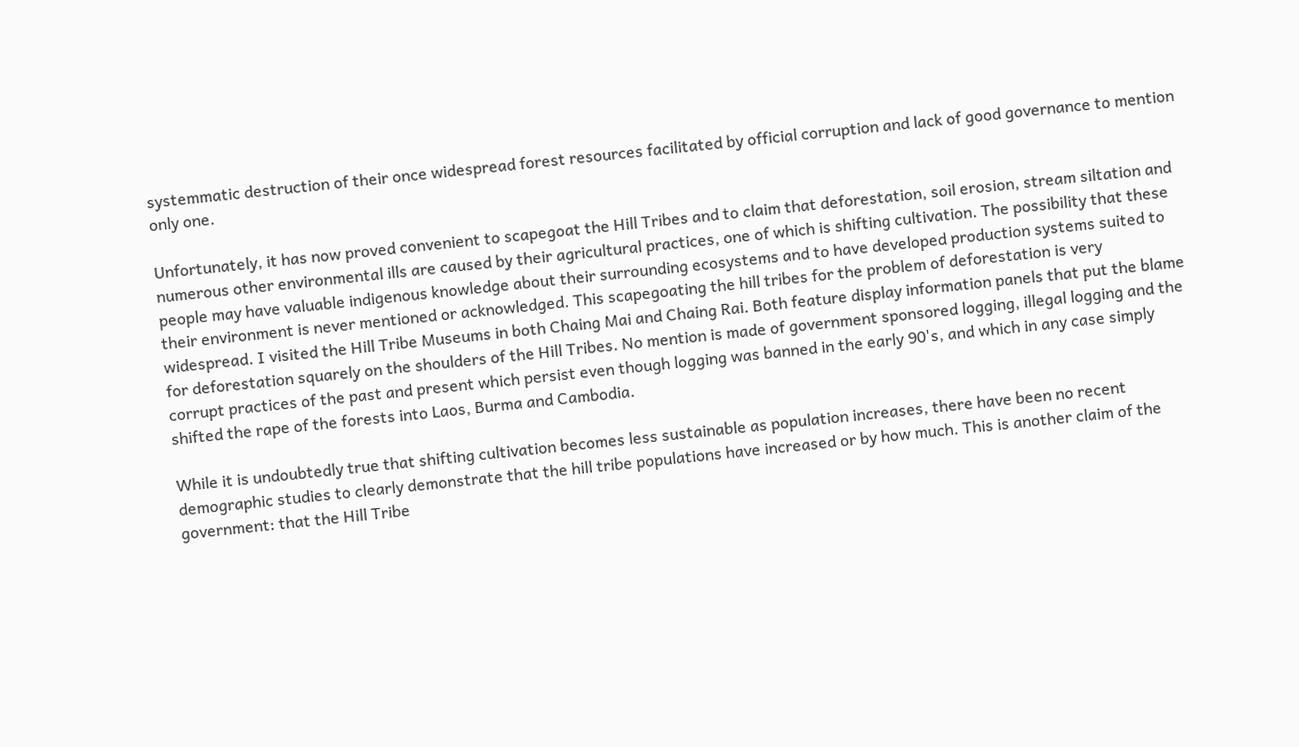systemmatic destruction of their once widespread forest resources facilitated by official corruption and lack of good governance to mention only one.

Unfortunately, it has now proved convenient to scapegoat the Hill Tribes and to claim that deforestation, soil erosion, stream siltation and numerous other environmental ills are caused by their agricultural practices, one of which is shifting cultivation. The possibility that these people may have valuable indigenous knowledge about their surrounding ecosystems and to have developed production systems suited to their environment is never mentioned or acknowledged. This scapegoating the hill tribes for the problem of deforestation is very widespread. I visited the Hill Tribe Museums in both Chaing Mai and Chaing Rai. Both feature display information panels that put the blame for deforestation squarely on the shoulders of the Hill Tribes. No mention is made of government sponsored logging, illegal logging and the corrupt practices of the past and present which persist even though logging was banned in the early 90's, and which in any case simply shifted the rape of the forests into Laos, Burma and Cambodia.

While it is undoubtedly true that shifting cultivation becomes less sustainable as population increases, there have been no recent demographic studies to clearly demonstrate that the hill tribe populations have increased or by how much. This is another claim of the government: that the Hill Tribe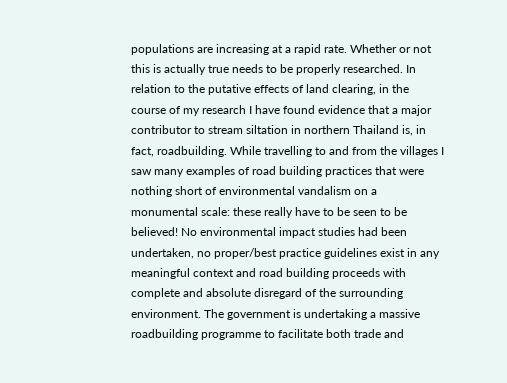populations are increasing at a rapid rate. Whether or not this is actually true needs to be properly researched. In relation to the putative effects of land clearing, in the course of my research I have found evidence that a major contributor to stream siltation in northern Thailand is, in fact, roadbuilding. While travelling to and from the villages I saw many examples of road building practices that were nothing short of environmental vandalism on a monumental scale: these really have to be seen to be believed! No environmental impact studies had been undertaken, no proper/best practice guidelines exist in any meaningful context and road building proceeds with complete and absolute disregard of the surrounding environment. The government is undertaking a massive roadbuilding programme to facilitate both trade and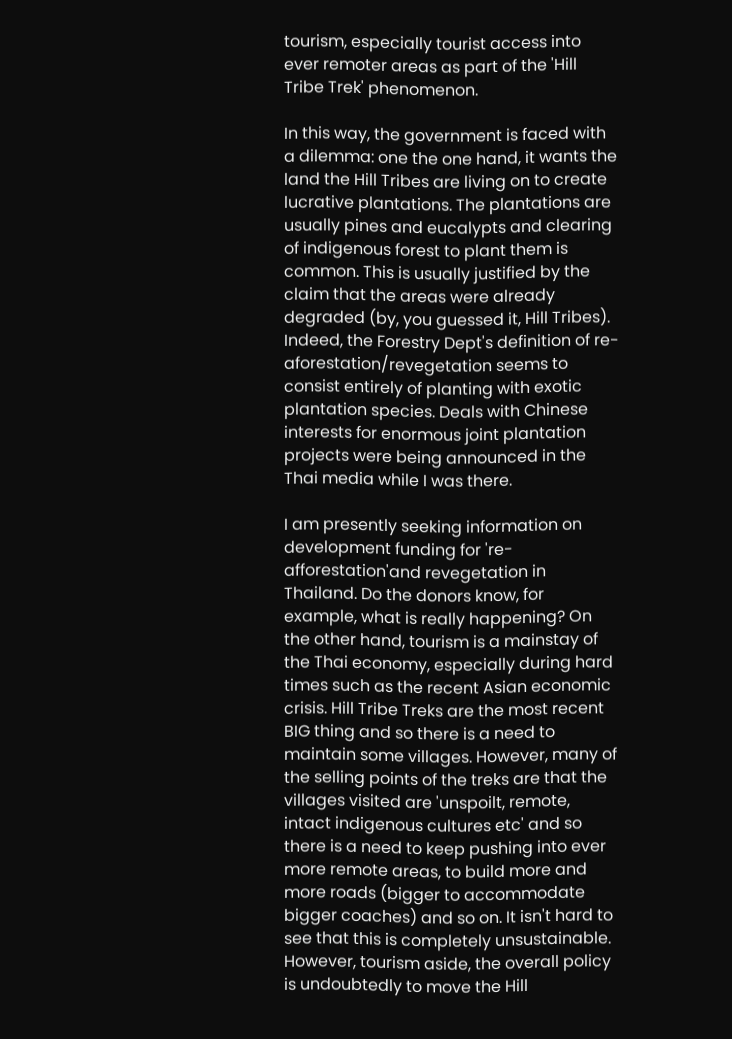tourism, especially tourist access into ever remoter areas as part of the 'Hill Tribe Trek' phenomenon.

In this way, the government is faced with a dilemma: one the one hand, it wants the land the Hill Tribes are living on to create lucrative plantations. The plantations are usually pines and eucalypts and clearing of indigenous forest to plant them is common. This is usually justified by the claim that the areas were already degraded (by, you guessed it, Hill Tribes). Indeed, the Forestry Dept's definition of re-aforestation/revegetation seems to consist entirely of planting with exotic plantation species. Deals with Chinese interests for enormous joint plantation projects were being announced in the Thai media while I was there.

I am presently seeking information on development funding for 're-afforestation'and revegetation in Thailand. Do the donors know, for example, what is really happening? On the other hand, tourism is a mainstay of the Thai economy, especially during hard times such as the recent Asian economic crisis. Hill Tribe Treks are the most recent BIG thing and so there is a need to maintain some villages. However, many of the selling points of the treks are that the villages visited are 'unspoilt, remote, intact indigenous cultures etc' and so there is a need to keep pushing into ever more remote areas, to build more and more roads (bigger to accommodate bigger coaches) and so on. It isn't hard to see that this is completely unsustainable. However, tourism aside, the overall policy is undoubtedly to move the Hill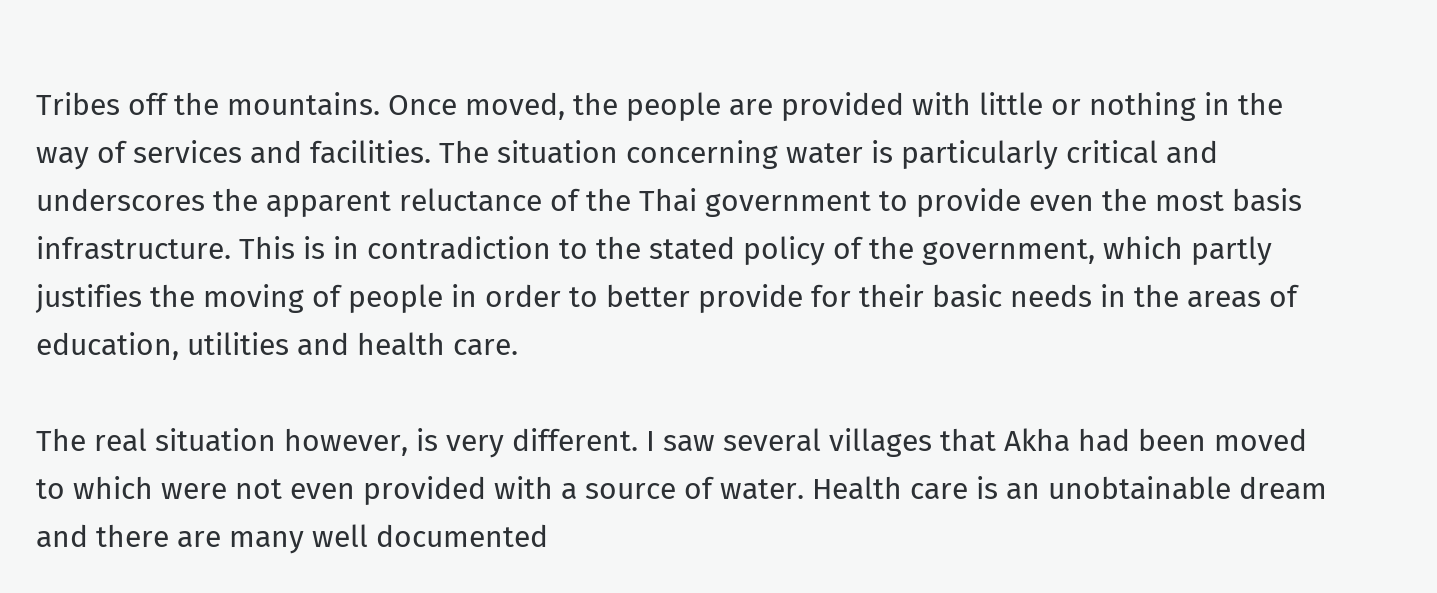Tribes off the mountains. Once moved, the people are provided with little or nothing in the way of services and facilities. The situation concerning water is particularly critical and underscores the apparent reluctance of the Thai government to provide even the most basis infrastructure. This is in contradiction to the stated policy of the government, which partly justifies the moving of people in order to better provide for their basic needs in the areas of education, utilities and health care.

The real situation however, is very different. I saw several villages that Akha had been moved to which were not even provided with a source of water. Health care is an unobtainable dream and there are many well documented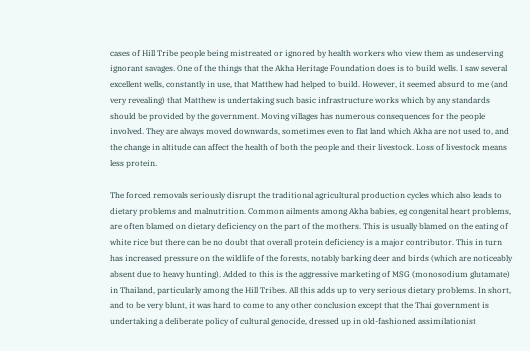cases of Hill Tribe people being mistreated or ignored by health workers who view them as undeserving ignorant savages. One of the things that the Akha Heritage Foundation does is to build wells. I saw several excellent wells, constantly in use, that Matthew had helped to build. However, it seemed absurd to me (and very revealing) that Matthew is undertaking such basic infrastructure works which by any standards should be provided by the government. Moving villages has numerous consequences for the people involved. They are always moved downwards, sometimes even to flat land which Akha are not used to, and the change in altitude can affect the health of both the people and their livestock. Loss of livestock means less protein.

The forced removals seriously disrupt the traditional agricultural production cycles which also leads to dietary problems and malnutrition. Common ailments among Akha babies, eg congenital heart problems, are often blamed on dietary deficiency on the part of the mothers. This is usually blamed on the eating of white rice but there can be no doubt that overall protein deficiency is a major contributor. This in turn has increased pressure on the wildlife of the forests, notably barking deer and birds (which are noticeably absent due to heavy hunting). Added to this is the aggressive marketing of MSG (monosodium glutamate) in Thailand, particularly among the Hill Tribes. All this adds up to very serious dietary problems. In short, and to be very blunt, it was hard to come to any other conclusion except that the Thai government is undertaking a deliberate policy of cultural genocide, dressed up in old-fashioned assimilationist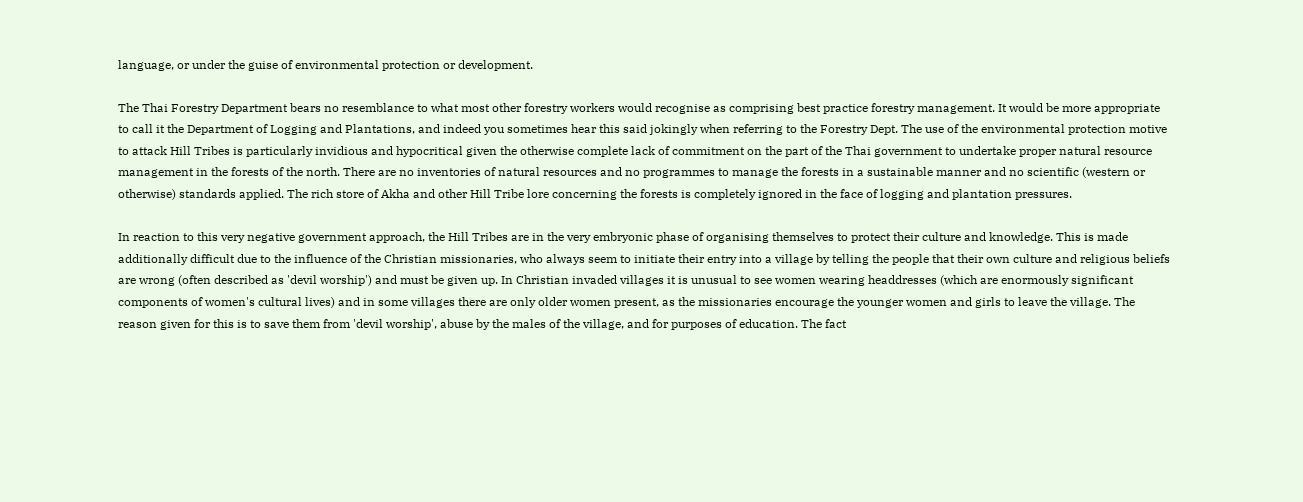language, or under the guise of environmental protection or development.

The Thai Forestry Department bears no resemblance to what most other forestry workers would recognise as comprising best practice forestry management. It would be more appropriate to call it the Department of Logging and Plantations, and indeed you sometimes hear this said jokingly when referring to the Forestry Dept. The use of the environmental protection motive to attack Hill Tribes is particularly invidious and hypocritical given the otherwise complete lack of commitment on the part of the Thai government to undertake proper natural resource management in the forests of the north. There are no inventories of natural resources and no programmes to manage the forests in a sustainable manner and no scientific (western or otherwise) standards applied. The rich store of Akha and other Hill Tribe lore concerning the forests is completely ignored in the face of logging and plantation pressures.

In reaction to this very negative government approach, the Hill Tribes are in the very embryonic phase of organising themselves to protect their culture and knowledge. This is made additionally difficult due to the influence of the Christian missionaries, who always seem to initiate their entry into a village by telling the people that their own culture and religious beliefs are wrong (often described as 'devil worship') and must be given up. In Christian invaded villages it is unusual to see women wearing headdresses (which are enormously significant components of women's cultural lives) and in some villages there are only older women present, as the missionaries encourage the younger women and girls to leave the village. The reason given for this is to save them from 'devil worship', abuse by the males of the village, and for purposes of education. The fact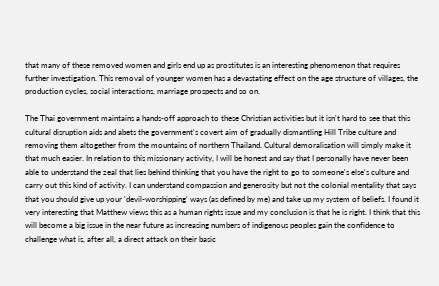that many of these removed women and girls end up as prostitutes is an interesting phenomenon that requires further investigation. This removal of younger women has a devastating effect on the age structure of villages, the production cycles, social interactions, marriage prospects and so on.

The Thai government maintains a hands-off approach to these Christian activities but it isn't hard to see that this cultural disruption aids and abets the government's covert aim of gradually dismantling Hill Tribe culture and removing them altogether from the mountains of northern Thailand. Cultural demoralisation will simply make it that much easier. In relation to this missionary activity, I will be honest and say that I personally have never been able to understand the zeal that lies behind thinking that you have the right to go to someone's else's culture and carry out this kind of activity. I can understand compassion and generosity but not the colonial mentality that says that you should give up your 'devil-worshipping' ways (as defined by me) and take up my system of beliefs. I found it very interesting that Matthew views this as a human rights issue and my conclusion is that he is right. I think that this will become a big issue in the near future as increasing numbers of indigenous peoples gain the confidence to challenge what is, after all, a direct attack on their basic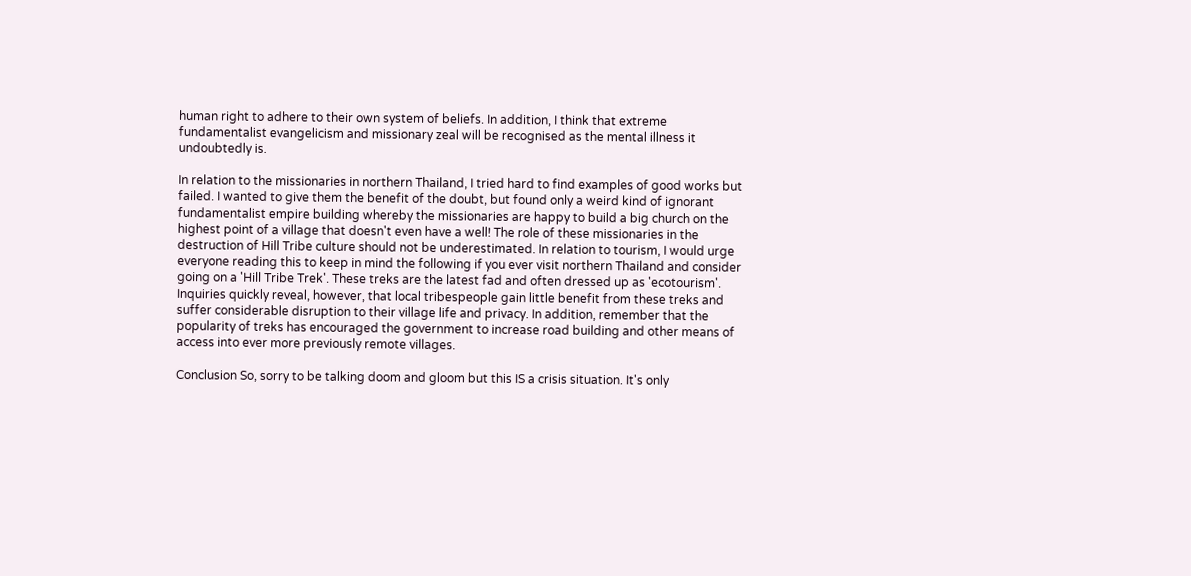human right to adhere to their own system of beliefs. In addition, I think that extreme fundamentalist evangelicism and missionary zeal will be recognised as the mental illness it undoubtedly is.

In relation to the missionaries in northern Thailand, I tried hard to find examples of good works but failed. I wanted to give them the benefit of the doubt, but found only a weird kind of ignorant fundamentalist empire building whereby the missionaries are happy to build a big church on the highest point of a village that doesn't even have a well! The role of these missionaries in the destruction of Hill Tribe culture should not be underestimated. In relation to tourism, I would urge everyone reading this to keep in mind the following if you ever visit northern Thailand and consider going on a 'Hill Tribe Trek'. These treks are the latest fad and often dressed up as 'ecotourism'. Inquiries quickly reveal, however, that local tribespeople gain little benefit from these treks and suffer considerable disruption to their village life and privacy. In addition, remember that the popularity of treks has encouraged the government to increase road building and other means of access into ever more previously remote villages.

Conclusion So, sorry to be talking doom and gloom but this IS a crisis situation. It's only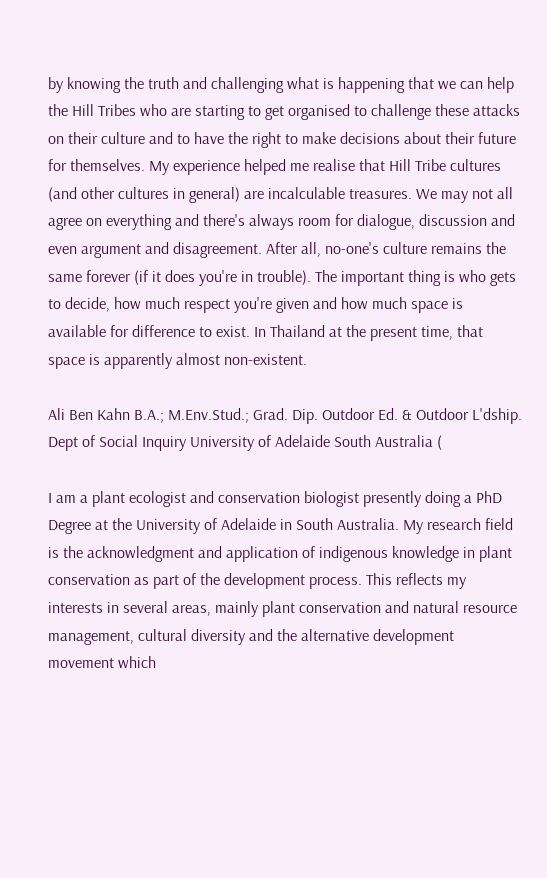by knowing the truth and challenging what is happening that we can help the Hill Tribes who are starting to get organised to challenge these attacks on their culture and to have the right to make decisions about their future for themselves. My experience helped me realise that Hill Tribe cultures (and other cultures in general) are incalculable treasures. We may not all agree on everything and there's always room for dialogue, discussion and even argument and disagreement. After all, no-one's culture remains the same forever (if it does you're in trouble). The important thing is who gets to decide, how much respect you're given and how much space is available for difference to exist. In Thailand at the present time, that space is apparently almost non-existent.

Ali Ben Kahn B.A.; M.Env.Stud.; Grad. Dip. Outdoor Ed. & Outdoor L'dship. Dept of Social Inquiry University of Adelaide South Australia (

I am a plant ecologist and conservation biologist presently doing a PhD Degree at the University of Adelaide in South Australia. My research field is the acknowledgment and application of indigenous knowledge in plant conservation as part of the development process. This reflects my interests in several areas, mainly plant conservation and natural resource management, cultural diversity and the alternative development movement which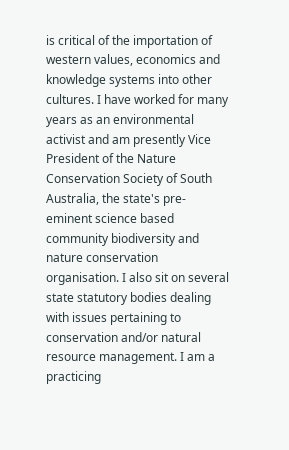is critical of the importation of western values, economics and knowledge systems into other cultures. I have worked for many years as an environmental activist and am presently Vice President of the Nature Conservation Society of South Australia, the state's pre-eminent science based community biodiversity and nature conservation organisation. I also sit on several state statutory bodies dealing with issues pertaining to conservation and/or natural resource management. I am a practicing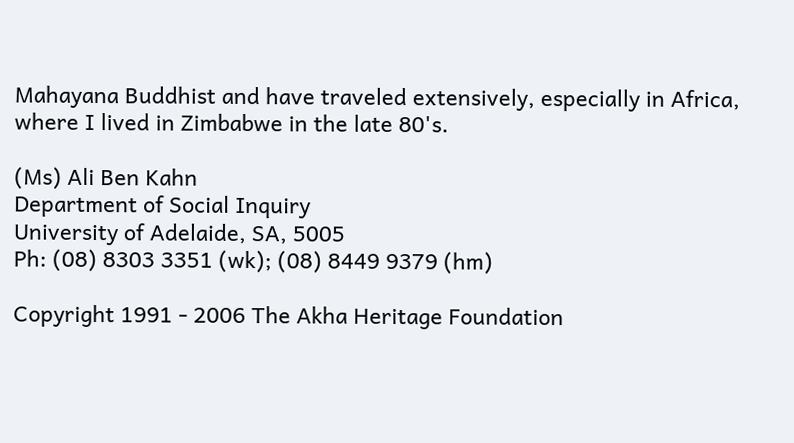Mahayana Buddhist and have traveled extensively, especially in Africa, where I lived in Zimbabwe in the late 80's.

(Ms) Ali Ben Kahn
Department of Social Inquiry
University of Adelaide, SA, 5005
Ph: (08) 8303 3351 (wk); (08) 8449 9379 (hm)

Copyright 1991 - 2006 The Akha Heritage Foundation